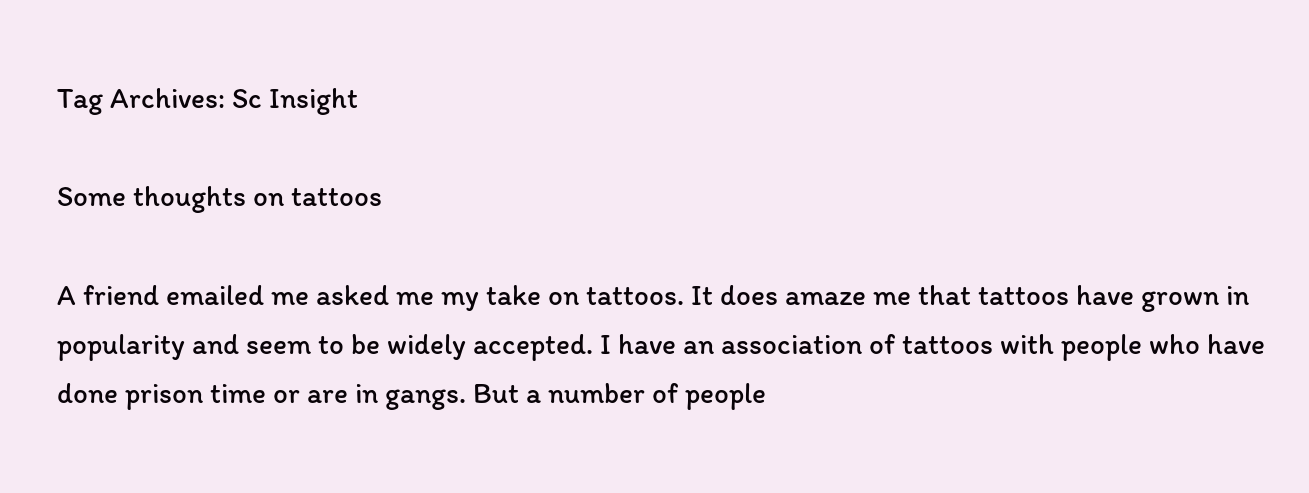Tag Archives: Sc Insight

Some thoughts on tattoos

A friend emailed me asked me my take on tattoos. It does amaze me that tattoos have grown in popularity and seem to be widely accepted. I have an association of tattoos with people who have done prison time or are in gangs. But a number of people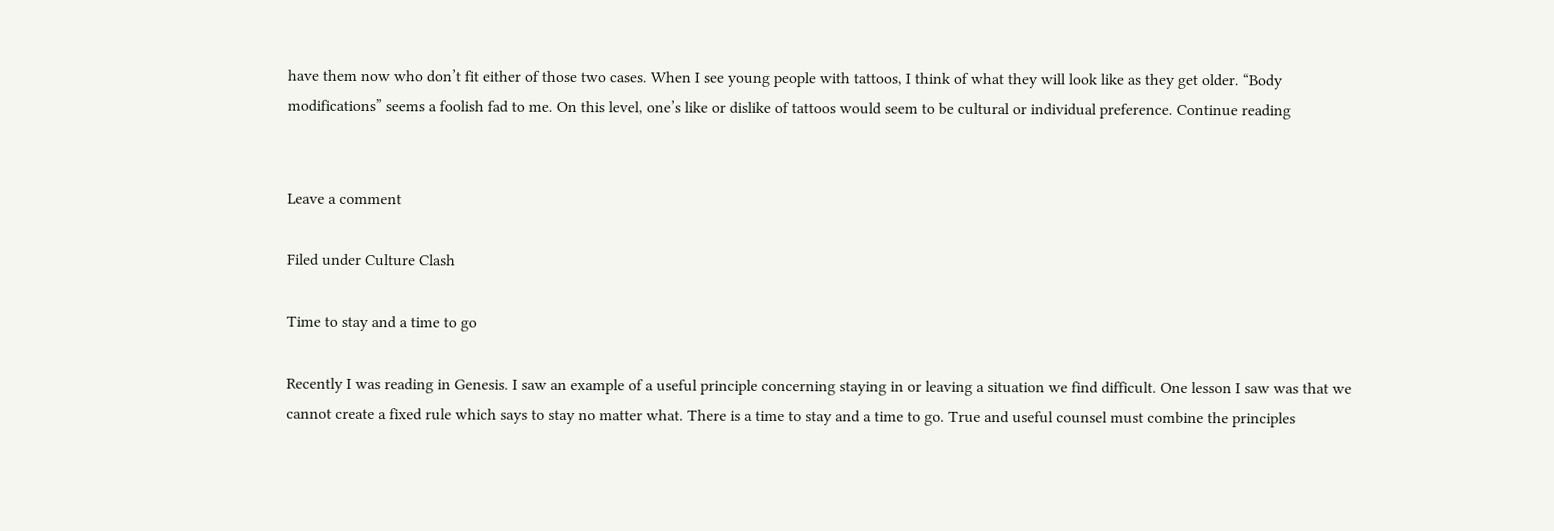have them now who don’t fit either of those two cases. When I see young people with tattoos, I think of what they will look like as they get older. “Body modifications” seems a foolish fad to me. On this level, one’s like or dislike of tattoos would seem to be cultural or individual preference. Continue reading


Leave a comment

Filed under Culture Clash

Time to stay and a time to go

Recently I was reading in Genesis. I saw an example of a useful principle concerning staying in or leaving a situation we find difficult. One lesson I saw was that we cannot create a fixed rule which says to stay no matter what. There is a time to stay and a time to go. True and useful counsel must combine the principles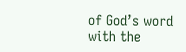of God’s word with the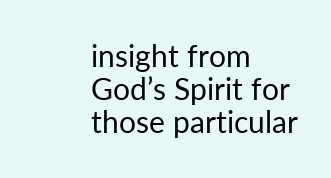insight from God’s Spirit for those particular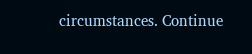circumstances. Continue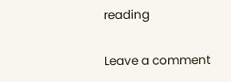reading

Leave a comment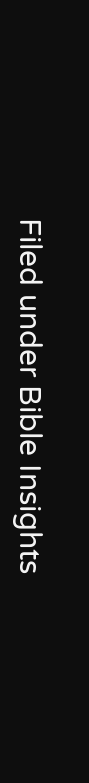Filed under Bible Insights